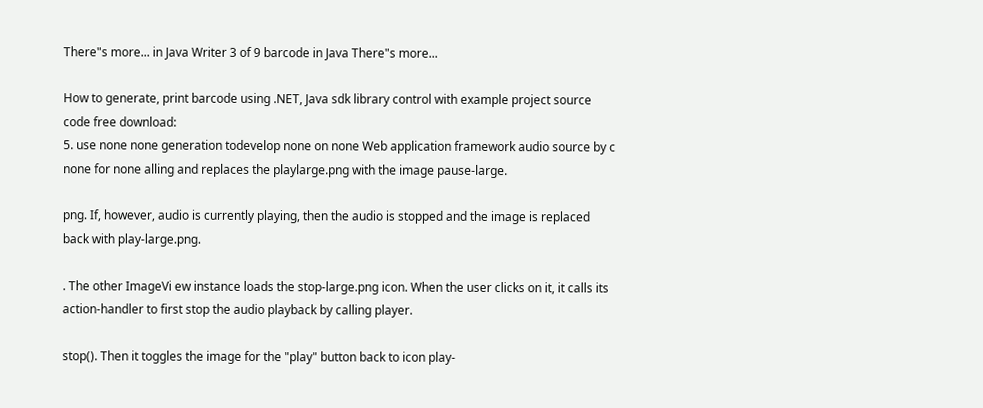There"s more... in Java Writer 3 of 9 barcode in Java There"s more...

How to generate, print barcode using .NET, Java sdk library control with example project source code free download:
5. use none none generation todevelop none on none Web application framework audio source by c none for none alling and replaces the playlarge.png with the image pause-large.

png. If, however, audio is currently playing, then the audio is stopped and the image is replaced back with play-large.png.

. The other ImageVi ew instance loads the stop-large.png icon. When the user clicks on it, it calls its action-handler to first stop the audio playback by calling player.

stop(). Then it toggles the image for the "play" button back to icon play-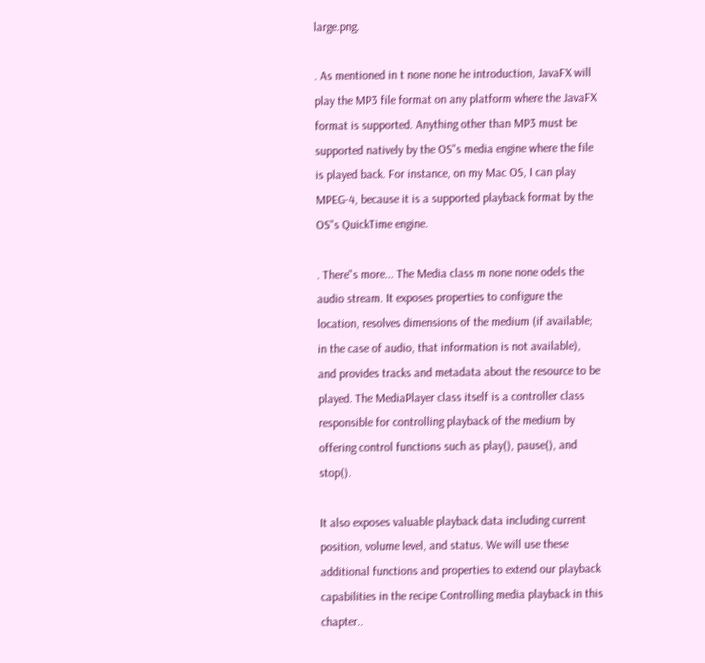large.png.

. As mentioned in t none none he introduction, JavaFX will play the MP3 file format on any platform where the JavaFX format is supported. Anything other than MP3 must be supported natively by the OS"s media engine where the file is played back. For instance, on my Mac OS, I can play MPEG-4, because it is a supported playback format by the OS"s QuickTime engine.

. There"s more... The Media class m none none odels the audio stream. It exposes properties to configure the location, resolves dimensions of the medium (if available; in the case of audio, that information is not available), and provides tracks and metadata about the resource to be played. The MediaPlayer class itself is a controller class responsible for controlling playback of the medium by offering control functions such as play(), pause(), and stop().

It also exposes valuable playback data including current position, volume level, and status. We will use these additional functions and properties to extend our playback capabilities in the recipe Controlling media playback in this chapter..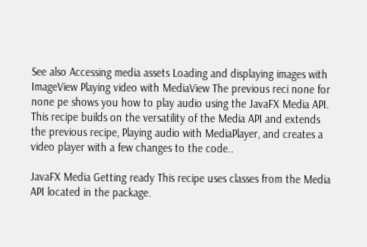See also Accessing media assets Loading and displaying images with ImageView Playing video with MediaView The previous reci none for none pe shows you how to play audio using the JavaFX Media API. This recipe builds on the versatility of the Media API and extends the previous recipe, Playing audio with MediaPlayer, and creates a video player with a few changes to the code..

JavaFX Media Getting ready This recipe uses classes from the Media API located in the package.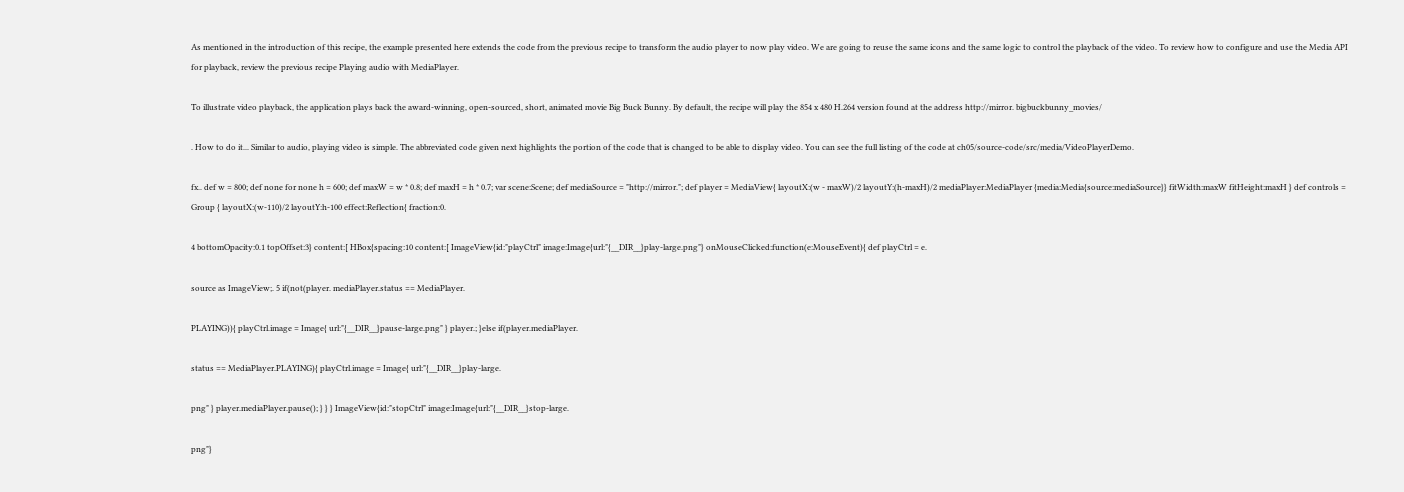As mentioned in the introduction of this recipe, the example presented here extends the code from the previous recipe to transform the audio player to now play video. We are going to reuse the same icons and the same logic to control the playback of the video. To review how to configure and use the Media API for playback, review the previous recipe Playing audio with MediaPlayer.

To illustrate video playback, the application plays back the award-winning, open-sourced, short, animated movie Big Buck Bunny. By default, the recipe will play the 854 x 480 H.264 version found at the address http://mirror. bigbuckbunny_movies/

. How to do it... Similar to audio, playing video is simple. The abbreviated code given next highlights the portion of the code that is changed to be able to display video. You can see the full listing of the code at ch05/source-code/src/media/VideoPlayerDemo.

fx.. def w = 800; def none for none h = 600; def maxW = w * 0.8; def maxH = h * 0.7; var scene:Scene; def mediaSource = "http://mirror."; def player = MediaView{ layoutX:(w - maxW)/2 layoutY:(h-maxH)/2 mediaPlayer:MediaPlayer {media:Media{source:mediaSource}} fitWidth:maxW fitHeight:maxH } def controls = Group { layoutX:(w-110)/2 layoutY:h-100 effect:Reflection{ fraction:0.

4 bottomOpacity:0.1 topOffset:3} content:[ HBox{spacing:10 content:[ ImageView{id:"playCtrl" image:Image{url:"{__DIR__}play-large.png"} onMouseClicked:function(e:MouseEvent){ def playCtrl = e.

source as ImageView;. 5 if(not(player. mediaPlayer.status == MediaPlayer.

PLAYING)){ playCtrl.image = Image{ url:"{__DIR__}pause-large.png" } player.; }else if(player.mediaPlayer.

status == MediaPlayer.PLAYING){ playCtrl.image = Image{ url:"{__DIR__}play-large.

png" } player.mediaPlayer.pause(); } } } ImageView{id:"stopCtrl" image:Image{url:"{__DIR__}stop-large.

png"}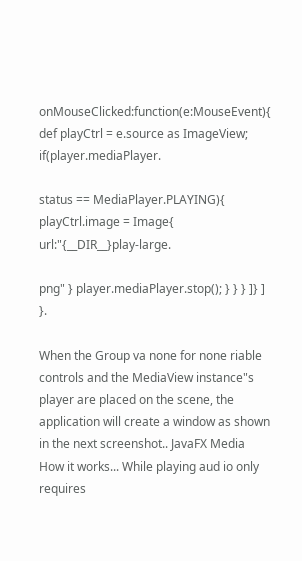onMouseClicked:function(e:MouseEvent){ def playCtrl = e.source as ImageView; if(player.mediaPlayer.

status == MediaPlayer.PLAYING){ playCtrl.image = Image{ url:"{__DIR__}play-large.

png" } player.mediaPlayer.stop(); } } } ]} ] }.

When the Group va none for none riable controls and the MediaView instance"s player are placed on the scene, the application will create a window as shown in the next screenshot.. JavaFX Media How it works... While playing aud io only requires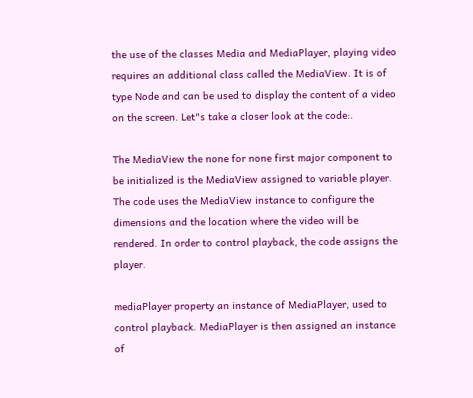the use of the classes Media and MediaPlayer, playing video requires an additional class called the MediaView. It is of type Node and can be used to display the content of a video on the screen. Let"s take a closer look at the code:.

The MediaView the none for none first major component to be initialized is the MediaView assigned to variable player. The code uses the MediaView instance to configure the dimensions and the location where the video will be rendered. In order to control playback, the code assigns the player.

mediaPlayer property an instance of MediaPlayer, used to control playback. MediaPlayer is then assigned an instance of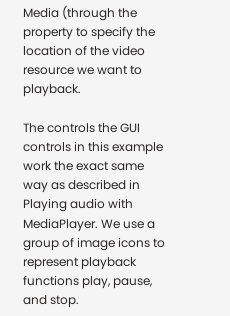Media (through the property to specify the location of the video resource we want to playback.

The controls the GUI controls in this example work the exact same way as described in Playing audio with MediaPlayer. We use a group of image icons to represent playback functions play, pause, and stop.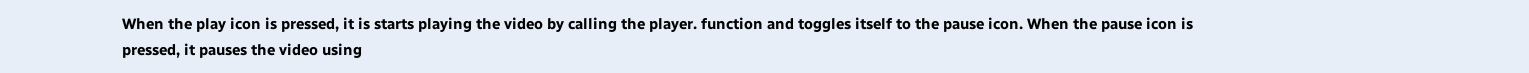When the play icon is pressed, it is starts playing the video by calling the player. function and toggles itself to the pause icon. When the pause icon is pressed, it pauses the video using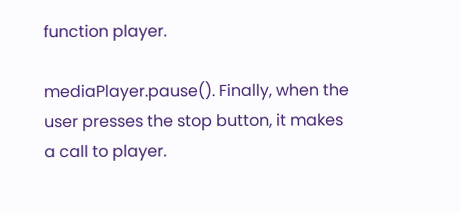function player.

mediaPlayer.pause(). Finally, when the user presses the stop button, it makes a call to player.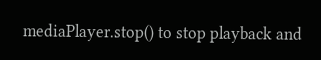mediaPlayer.stop() to stop playback and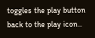toggles the play button back to the play icon..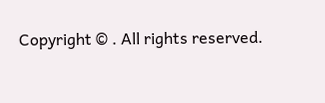Copyright © . All rights reserved.